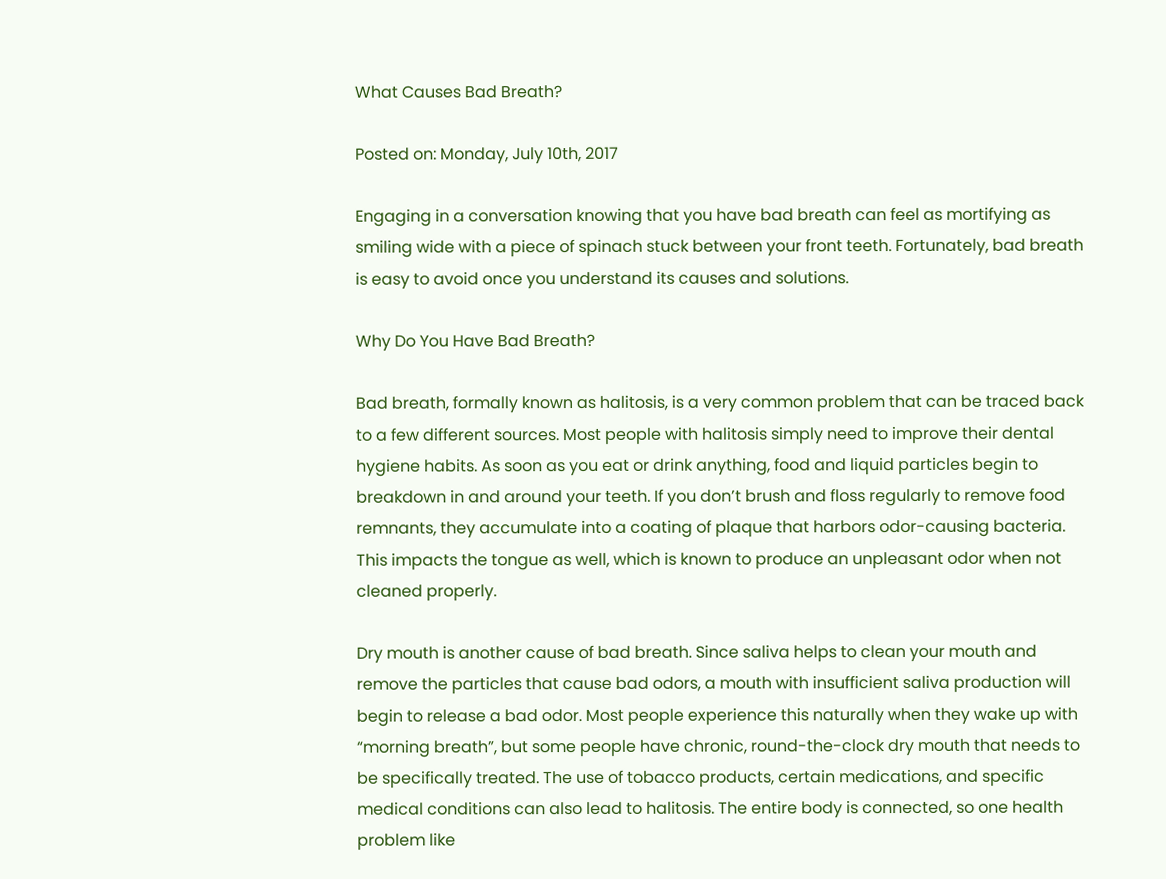What Causes Bad Breath?

Posted on: Monday, July 10th, 2017

Engaging in a conversation knowing that you have bad breath can feel as mortifying as smiling wide with a piece of spinach stuck between your front teeth. Fortunately, bad breath is easy to avoid once you understand its causes and solutions.

Why Do You Have Bad Breath?

Bad breath, formally known as halitosis, is a very common problem that can be traced back to a few different sources. Most people with halitosis simply need to improve their dental hygiene habits. As soon as you eat or drink anything, food and liquid particles begin to breakdown in and around your teeth. If you don’t brush and floss regularly to remove food remnants, they accumulate into a coating of plaque that harbors odor-causing bacteria. This impacts the tongue as well, which is known to produce an unpleasant odor when not cleaned properly.

Dry mouth is another cause of bad breath. Since saliva helps to clean your mouth and remove the particles that cause bad odors, a mouth with insufficient saliva production will begin to release a bad odor. Most people experience this naturally when they wake up with “morning breath”, but some people have chronic, round-the-clock dry mouth that needs to be specifically treated. The use of tobacco products, certain medications, and specific medical conditions can also lead to halitosis. The entire body is connected, so one health problem like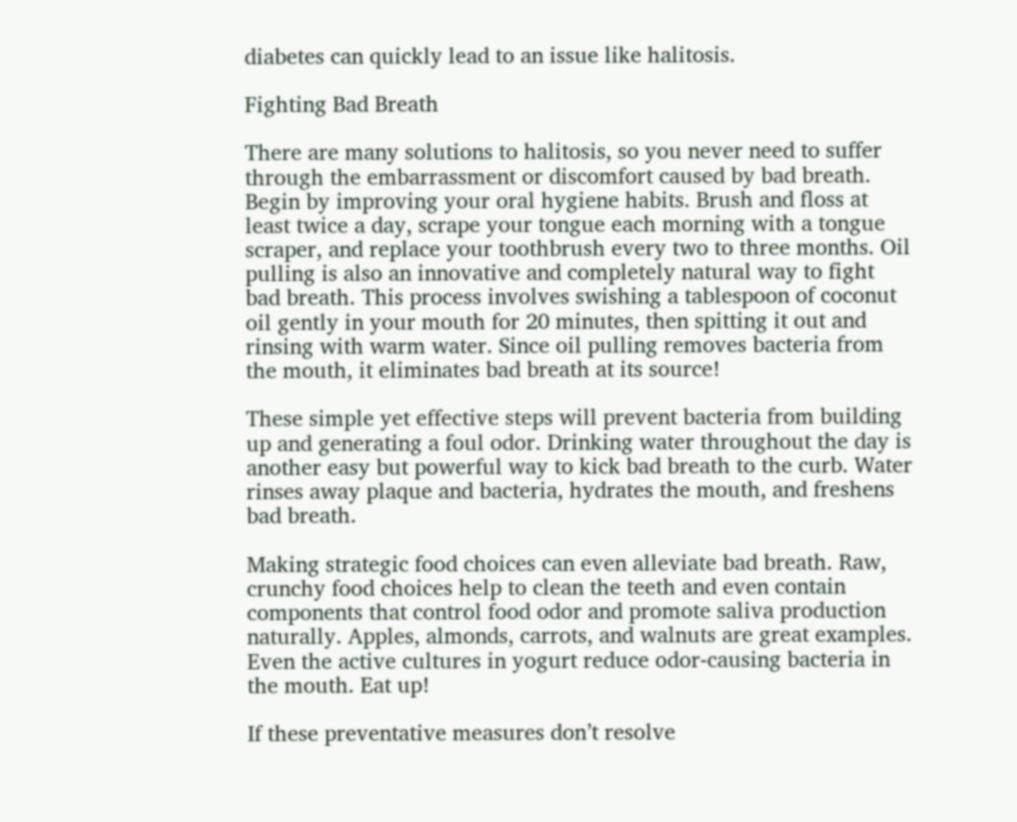diabetes can quickly lead to an issue like halitosis.

Fighting Bad Breath

There are many solutions to halitosis, so you never need to suffer through the embarrassment or discomfort caused by bad breath. Begin by improving your oral hygiene habits. Brush and floss at least twice a day, scrape your tongue each morning with a tongue scraper, and replace your toothbrush every two to three months. Oil pulling is also an innovative and completely natural way to fight bad breath. This process involves swishing a tablespoon of coconut oil gently in your mouth for 20 minutes, then spitting it out and rinsing with warm water. Since oil pulling removes bacteria from the mouth, it eliminates bad breath at its source!

These simple yet effective steps will prevent bacteria from building up and generating a foul odor. Drinking water throughout the day is another easy but powerful way to kick bad breath to the curb. Water rinses away plaque and bacteria, hydrates the mouth, and freshens bad breath.

Making strategic food choices can even alleviate bad breath. Raw, crunchy food choices help to clean the teeth and even contain components that control food odor and promote saliva production naturally. Apples, almonds, carrots, and walnuts are great examples. Even the active cultures in yogurt reduce odor-causing bacteria in the mouth. Eat up!

If these preventative measures don’t resolve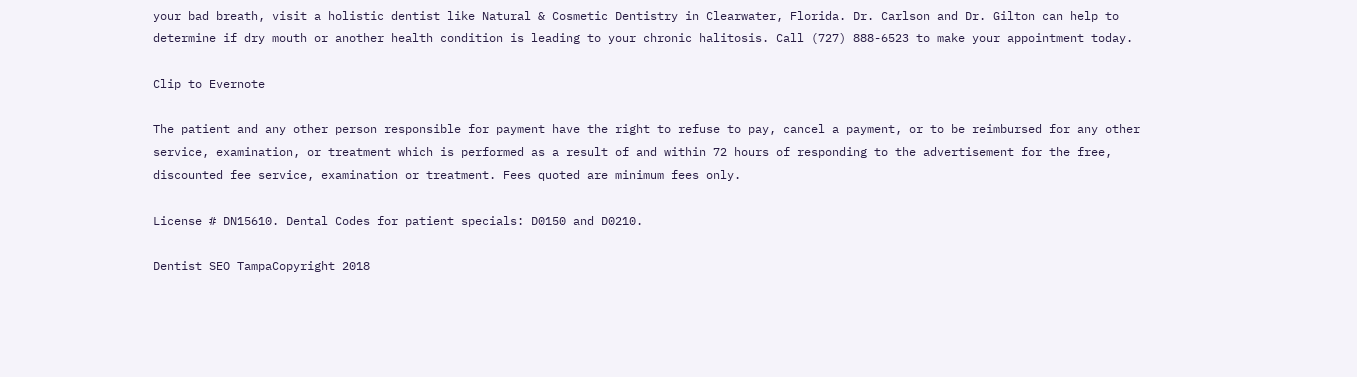your bad breath, visit a holistic dentist like Natural & Cosmetic Dentistry in Clearwater, Florida. Dr. Carlson and Dr. Gilton can help to determine if dry mouth or another health condition is leading to your chronic halitosis. Call (727) 888-6523 to make your appointment today.

Clip to Evernote

The patient and any other person responsible for payment have the right to refuse to pay, cancel a payment, or to be reimbursed for any other service, examination, or treatment which is performed as a result of and within 72 hours of responding to the advertisement for the free, discounted fee service, examination or treatment. Fees quoted are minimum fees only.

License # DN15610. Dental Codes for patient specials: D0150 and D0210.

Dentist SEO TampaCopyright 2018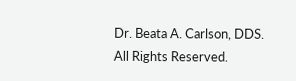Dr. Beata A. Carlson, DDS. All Rights Reserved.